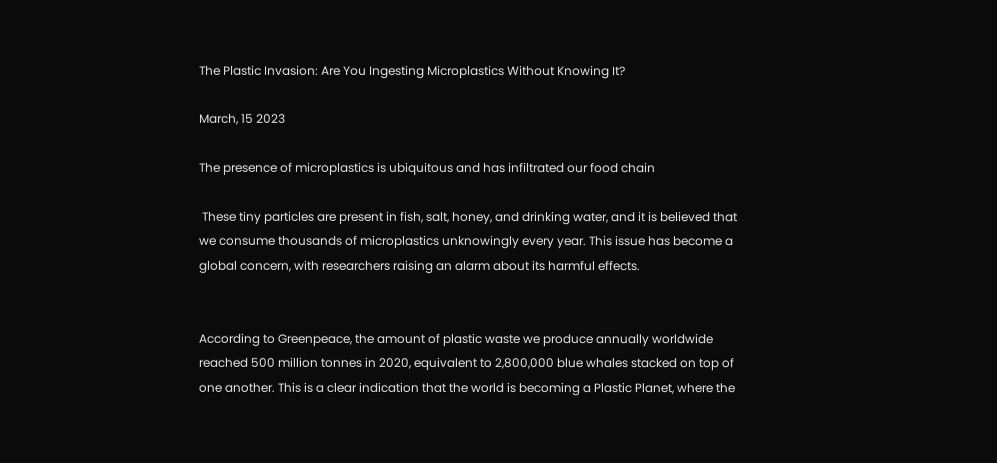The Plastic Invasion: Are You Ingesting Microplastics Without Knowing It?

March, 15 2023

The presence of microplastics is ubiquitous and has infiltrated our food chain

 These tiny particles are present in fish, salt, honey, and drinking water, and it is believed that we consume thousands of microplastics unknowingly every year. This issue has become a global concern, with researchers raising an alarm about its harmful effects.


According to Greenpeace, the amount of plastic waste we produce annually worldwide reached 500 million tonnes in 2020, equivalent to 2,800,000 blue whales stacked on top of one another. This is a clear indication that the world is becoming a Plastic Planet, where the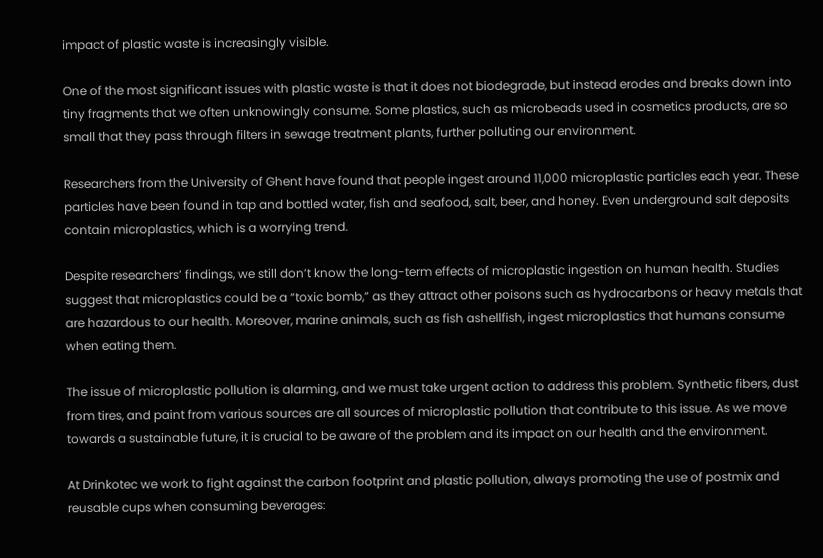impact of plastic waste is increasingly visible.

One of the most significant issues with plastic waste is that it does not biodegrade, but instead erodes and breaks down into tiny fragments that we often unknowingly consume. Some plastics, such as microbeads used in cosmetics products, are so small that they pass through filters in sewage treatment plants, further polluting our environment.

Researchers from the University of Ghent have found that people ingest around 11,000 microplastic particles each year. These particles have been found in tap and bottled water, fish and seafood, salt, beer, and honey. Even underground salt deposits contain microplastics, which is a worrying trend.

Despite researchers’ findings, we still don’t know the long-term effects of microplastic ingestion on human health. Studies suggest that microplastics could be a “toxic bomb,” as they attract other poisons such as hydrocarbons or heavy metals that are hazardous to our health. Moreover, marine animals, such as fish ashellfish, ingest microplastics that humans consume when eating them.

The issue of microplastic pollution is alarming, and we must take urgent action to address this problem. Synthetic fibers, dust from tires, and paint from various sources are all sources of microplastic pollution that contribute to this issue. As we move towards a sustainable future, it is crucial to be aware of the problem and its impact on our health and the environment.

At Drinkotec we work to fight against the carbon footprint and plastic pollution, always promoting the use of postmix and reusable cups when consuming beverages: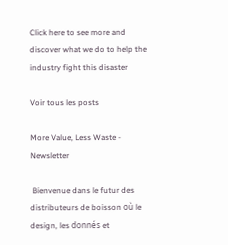Click here to see more and discover what we do to help the industry fight this disaster

Voir tous les posts

More Value, Less Waste - Newsletter

 Bienvenue dans le futur des distributeurs de boisson où le design, les donnés et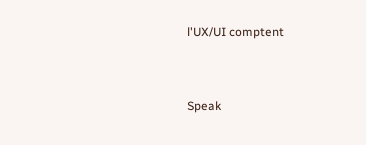l'UX/UI comptent


Speak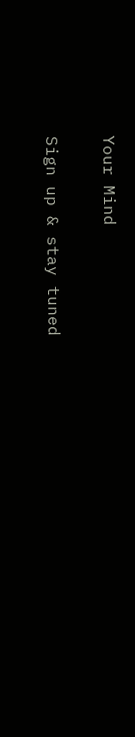Your Mind

Sign up & stay tuned